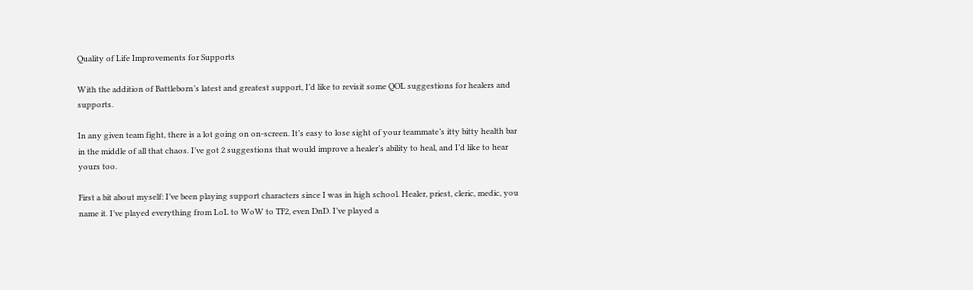Quality of Life Improvements for Supports

With the addition of Battleborn’s latest and greatest support, I’d like to revisit some QOL suggestions for healers and supports.

In any given team fight, there is a lot going on on-screen. It’s easy to lose sight of your teammate’s itty bitty health bar in the middle of all that chaos. I’ve got 2 suggestions that would improve a healer’s ability to heal, and I’d like to hear yours too.

First a bit about myself: I’ve been playing support characters since I was in high school. Healer, priest, cleric, medic, you name it. I’ve played everything from LoL to WoW to TF2, even DnD. I’ve played a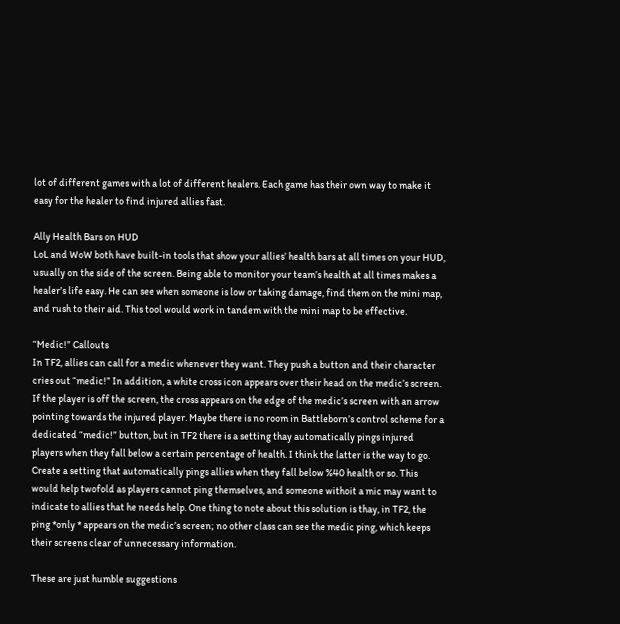lot of different games with a lot of different healers. Each game has their own way to make it easy for the healer to find injured allies fast.

Ally Health Bars on HUD
LoL and WoW both have built-in tools that show your allies’ health bars at all times on your HUD, usually on the side of the screen. Being able to monitor your team’s health at all times makes a healer’s life easy. He can see when someone is low or taking damage, find them on the mini map, and rush to their aid. This tool would work in tandem with the mini map to be effective.

“Medic!” Callouts
In TF2, allies can call for a medic whenever they want. They push a button and their character cries out “medic!” In addition, a white cross icon appears over their head on the medic’s screen. If the player is off the screen, the cross appears on the edge of the medic’s screen with an arrow pointing towards the injured player. Maybe there is no room in Battleborn’s control scheme for a dedicated “medic!” button, but in TF2 there is a setting thay automatically pings injured players when they fall below a certain percentage of health. I think the latter is the way to go. Create a setting that automatically pings allies when they fall below %40 health or so. This would help twofold as players cannot ping themselves, and someone withoit a mic may want to indicate to allies that he needs help. One thing to note about this solution is thay, in TF2, the ping *only * appears on the medic’s screen; no other class can see the medic ping, which keeps their screens clear of unnecessary information.

These are just humble suggestions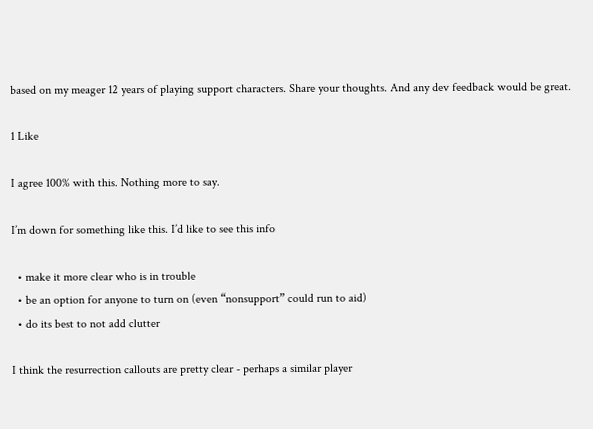based on my meager 12 years of playing support characters. Share your thoughts. And any dev feedback would be great.

1 Like

I agree 100% with this. Nothing more to say.

I’m down for something like this. I’d like to see this info

  • make it more clear who is in trouble
  • be an option for anyone to turn on (even “nonsupport” could run to aid)
  • do its best to not add clutter

I think the resurrection callouts are pretty clear - perhaps a similar player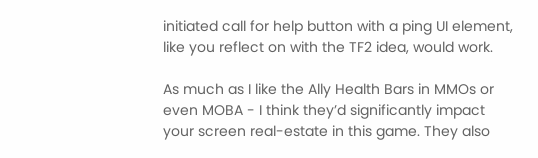initiated call for help button with a ping UI element, like you reflect on with the TF2 idea, would work.

As much as I like the Ally Health Bars in MMOs or even MOBA - I think they’d significantly impact your screen real-estate in this game. They also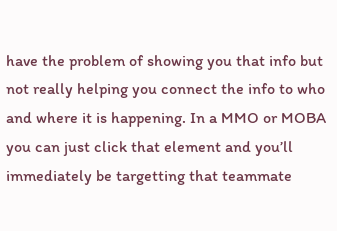have the problem of showing you that info but not really helping you connect the info to who and where it is happening. In a MMO or MOBA you can just click that element and you’ll immediately be targetting that teammate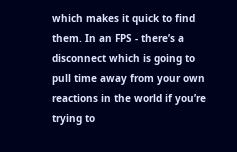which makes it quick to find them. In an FPS - there’s a disconnect which is going to pull time away from your own reactions in the world if you’re trying to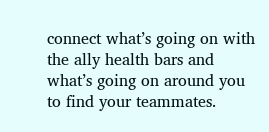connect what’s going on with the ally health bars and what’s going on around you to find your teammates.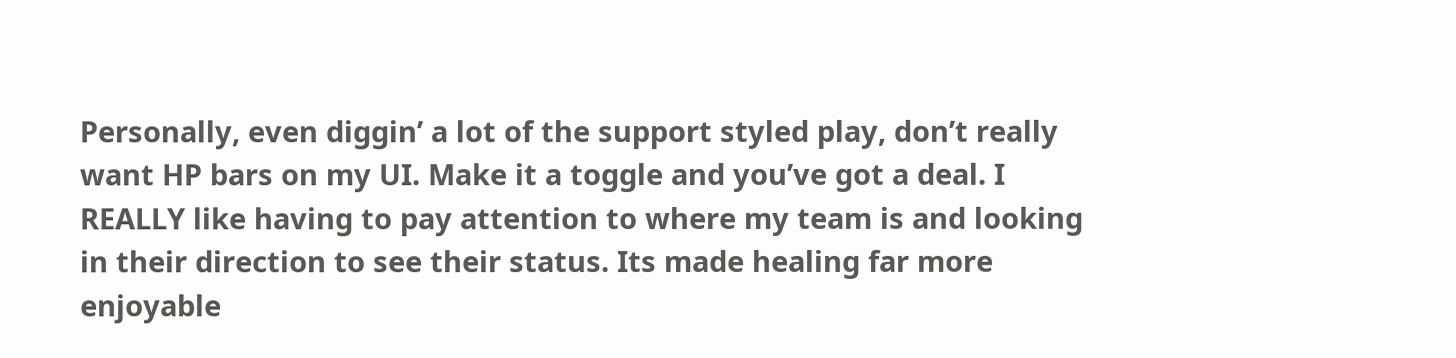Personally, even diggin’ a lot of the support styled play, don’t really want HP bars on my UI. Make it a toggle and you’ve got a deal. I REALLY like having to pay attention to where my team is and looking in their direction to see their status. Its made healing far more enjoyable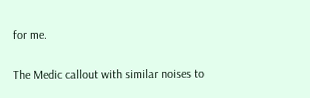for me.

The Medic callout with similar noises to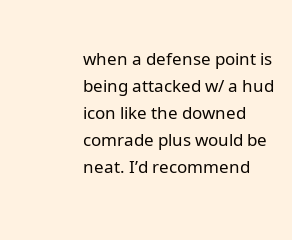when a defense point is being attacked w/ a hud icon like the downed comrade plus would be neat. I’d recommend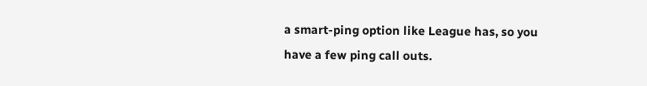a smart-ping option like League has, so you have a few ping call outs.